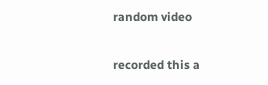random video

recorded this a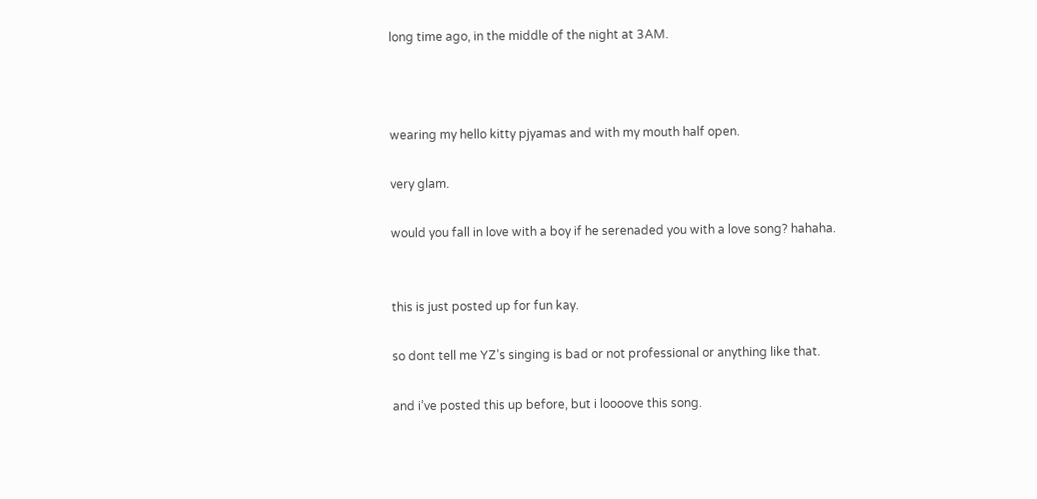long time ago, in the middle of the night at 3AM.



wearing my hello kitty pjyamas and with my mouth half open.

very glam.

would you fall in love with a boy if he serenaded you with a love song? hahaha.


this is just posted up for fun kay.

so dont tell me YZ’s singing is bad or not professional or anything like that.

and i’ve posted this up before, but i loooove this song.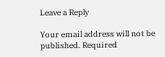Leave a Reply

Your email address will not be published. Required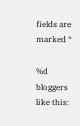fields are marked *

%d bloggers like this: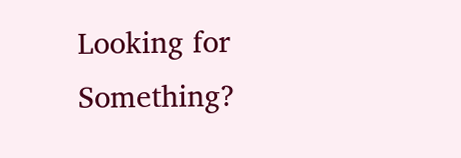Looking for Something?